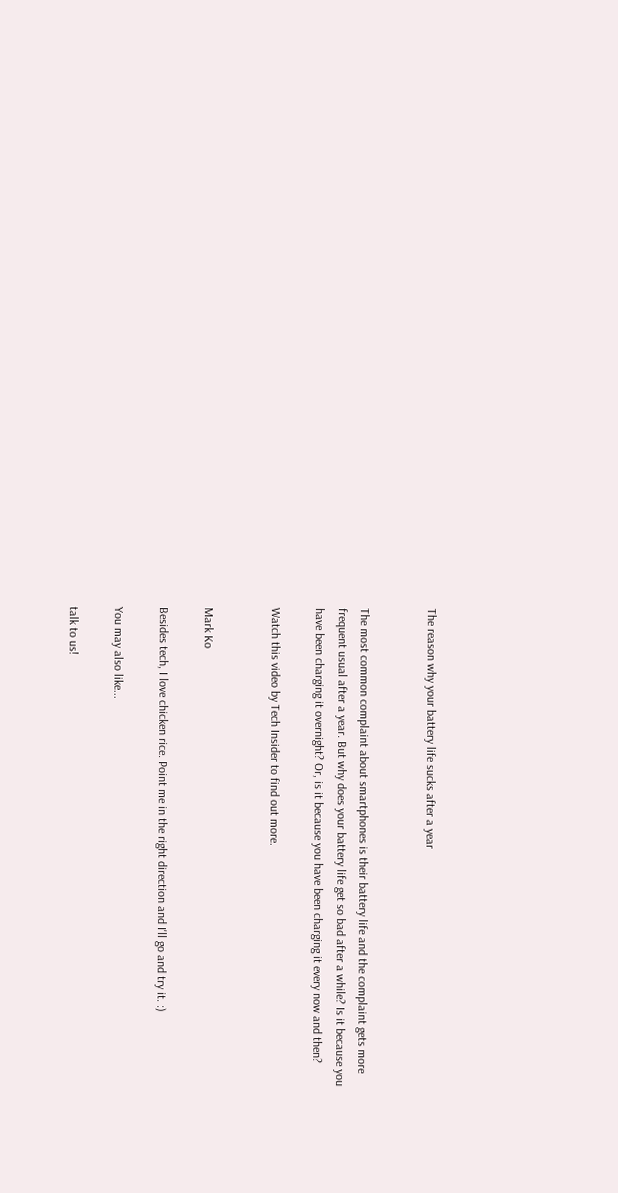The reason why your battery life sucks after a year


The most common complaint about smartphones is their battery life and the complaint gets more frequent usual after a year. But why does your battery life get so bad after a while? Is it because you have been charging it overnight? Or, is it because you have been charging it every now and then?

Watch this video by Tech Insider to find out more.


Mark Ko

Besides tech, I love chicken rice. Point me in the right direction and I'll go and try it. :)

You may also like...

talk to us!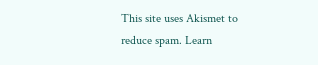This site uses Akismet to reduce spam. Learn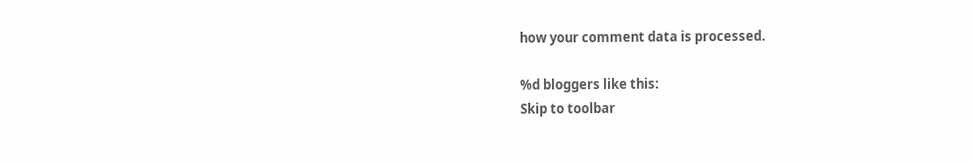how your comment data is processed.

%d bloggers like this:
Skip to toolbar